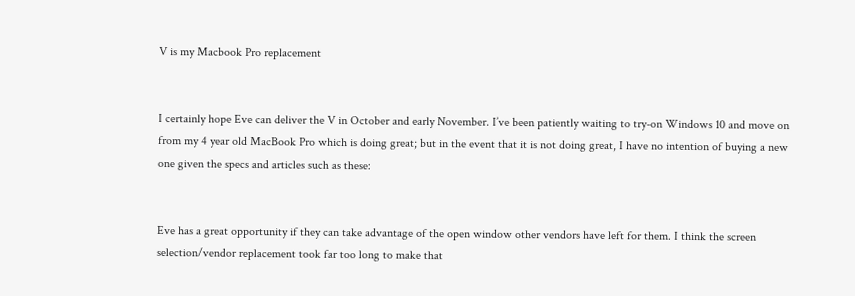V is my Macbook Pro replacement


I certainly hope Eve can deliver the V in October and early November. I’ve been patiently waiting to try-on Windows 10 and move on from my 4 year old MacBook Pro which is doing great; but in the event that it is not doing great, I have no intention of buying a new one given the specs and articles such as these:


Eve has a great opportunity if they can take advantage of the open window other vendors have left for them. I think the screen selection/vendor replacement took far too long to make that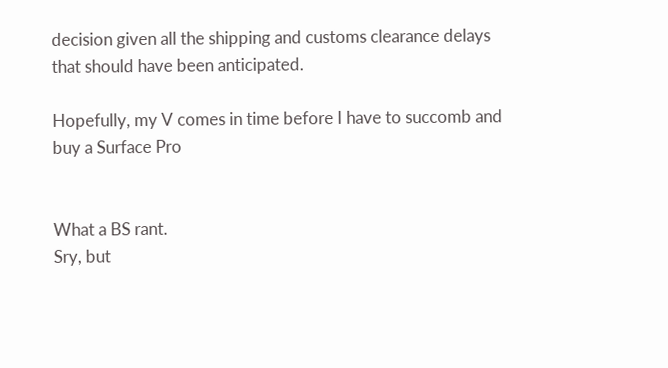decision given all the shipping and customs clearance delays that should have been anticipated.

Hopefully, my V comes in time before I have to succomb and buy a Surface Pro


What a BS rant.
Sry, but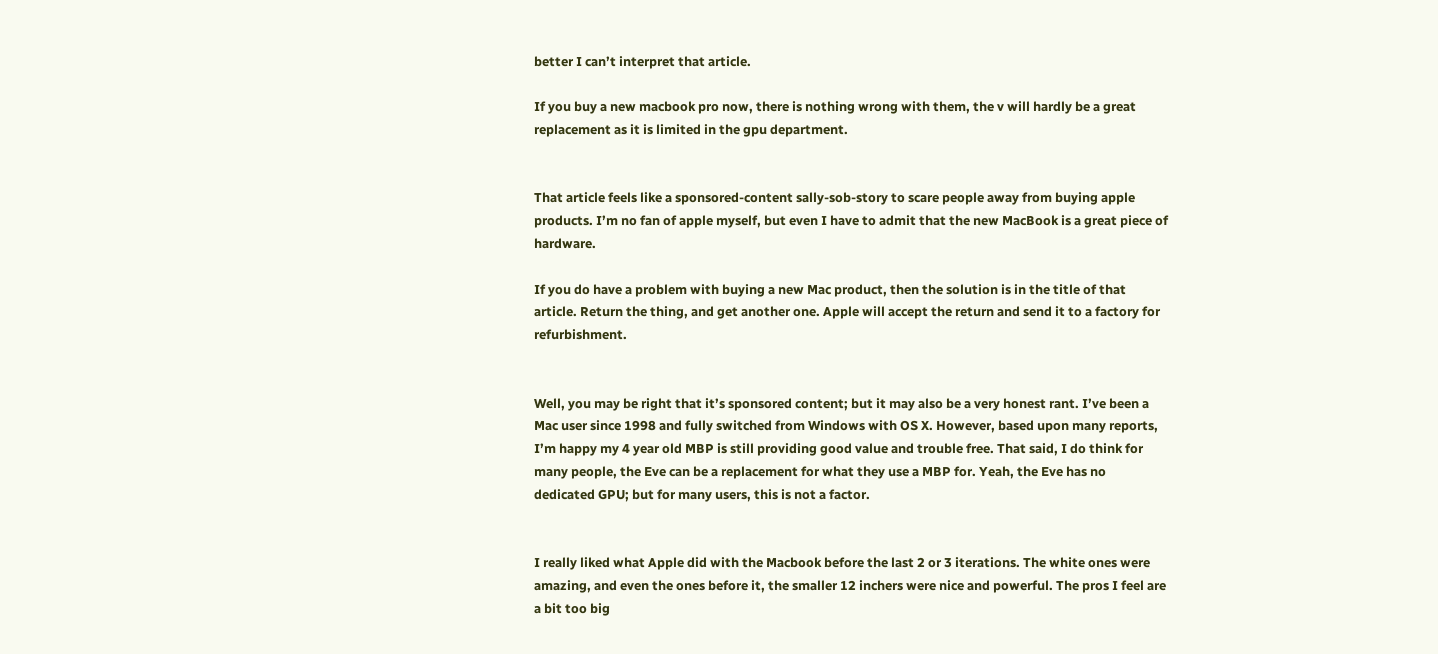better I can’t interpret that article.

If you buy a new macbook pro now, there is nothing wrong with them, the v will hardly be a great replacement as it is limited in the gpu department.


That article feels like a sponsored-content sally-sob-story to scare people away from buying apple products. I’m no fan of apple myself, but even I have to admit that the new MacBook is a great piece of hardware.

If you do have a problem with buying a new Mac product, then the solution is in the title of that article. Return the thing, and get another one. Apple will accept the return and send it to a factory for refurbishment.


Well, you may be right that it’s sponsored content; but it may also be a very honest rant. I’ve been a Mac user since 1998 and fully switched from Windows with OS X. However, based upon many reports, I’m happy my 4 year old MBP is still providing good value and trouble free. That said, I do think for many people, the Eve can be a replacement for what they use a MBP for. Yeah, the Eve has no dedicated GPU; but for many users, this is not a factor.


I really liked what Apple did with the Macbook before the last 2 or 3 iterations. The white ones were amazing, and even the ones before it, the smaller 12 inchers were nice and powerful. The pros I feel are a bit too big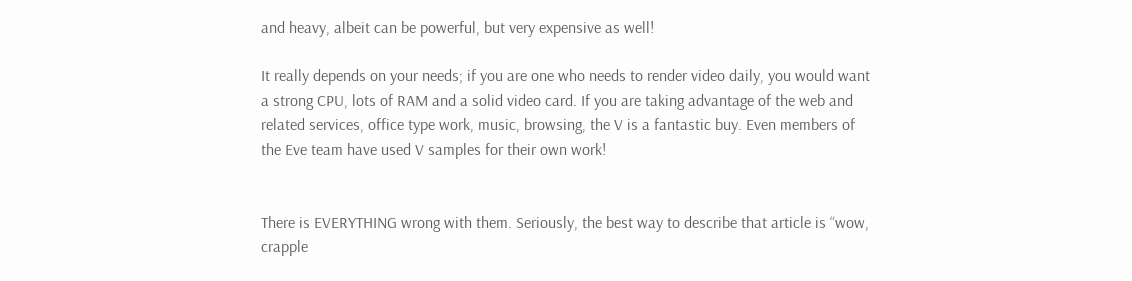and heavy, albeit can be powerful, but very expensive as well!

It really depends on your needs; if you are one who needs to render video daily, you would want a strong CPU, lots of RAM and a solid video card. If you are taking advantage of the web and related services, office type work, music, browsing, the V is a fantastic buy. Even members of the Eve team have used V samples for their own work!


There is EVERYTHING wrong with them. Seriously, the best way to describe that article is “wow, crapple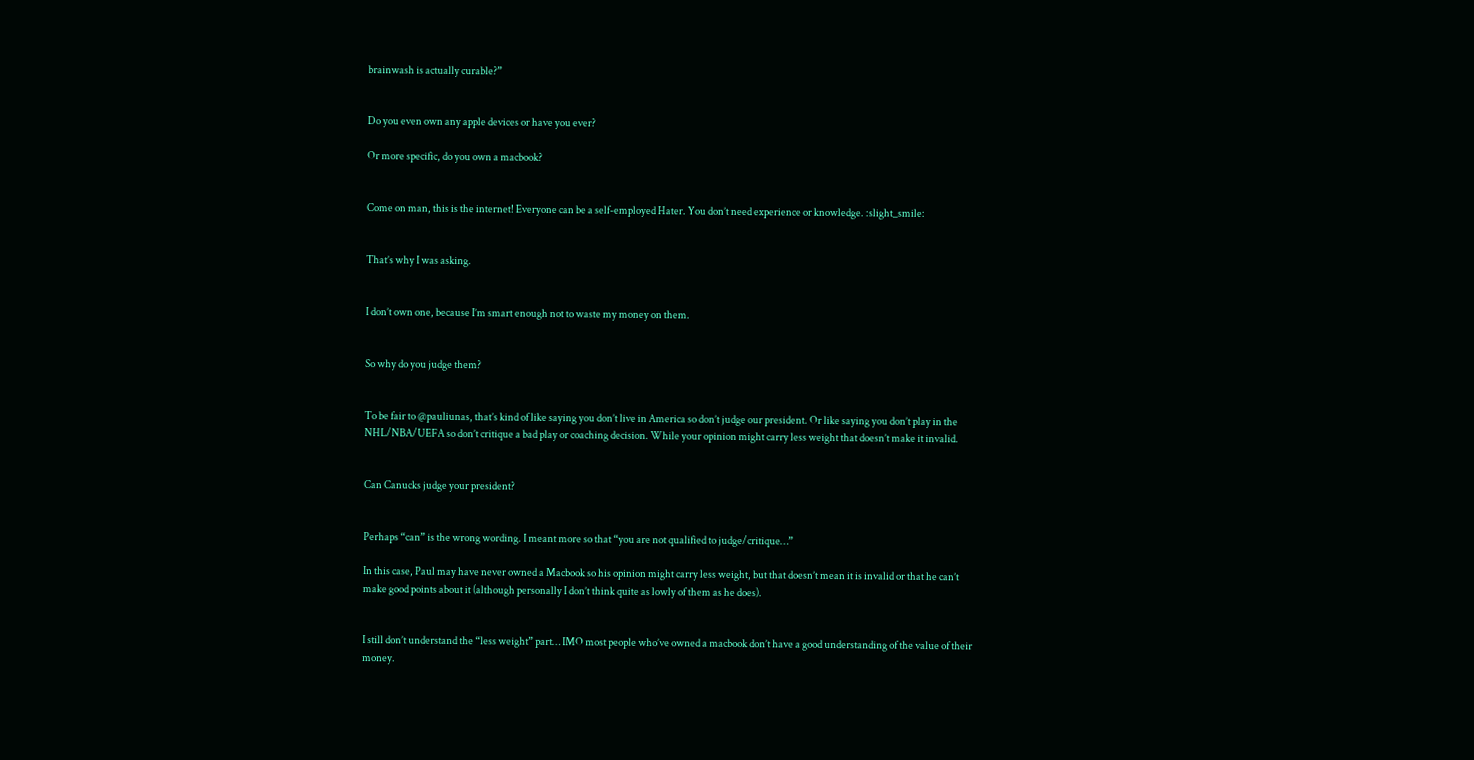brainwash is actually curable?”


Do you even own any apple devices or have you ever?

Or more specific, do you own a macbook?


Come on man, this is the internet! Everyone can be a self-employed Hater. You don’t need experience or knowledge. :slight_smile:


That’s why I was asking.


I don’t own one, because I’m smart enough not to waste my money on them.


So why do you judge them?


To be fair to @pauliunas, that’s kind of like saying you don’t live in America so don’t judge our president. Or like saying you don’t play in the NHL/NBA/UEFA so don’t critique a bad play or coaching decision. While your opinion might carry less weight that doesn’t make it invalid.


Can Canucks judge your president?


Perhaps “can” is the wrong wording. I meant more so that “you are not qualified to judge/critique…”

In this case, Paul may have never owned a Macbook so his opinion might carry less weight, but that doesn’t mean it is invalid or that he can’t make good points about it (although personally I don’t think quite as lowly of them as he does).


I still don’t understand the “less weight” part… IMO most people who’ve owned a macbook don’t have a good understanding of the value of their money.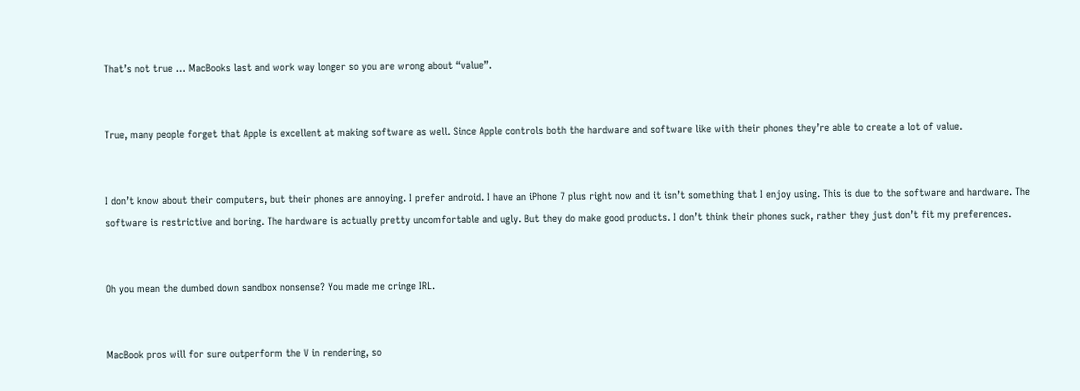That’s not true … MacBooks last and work way longer so you are wrong about “value”.


True, many people forget that Apple is excellent at making software as well. Since Apple controls both the hardware and software like with their phones they’re able to create a lot of value.


I don’t know about their computers, but their phones are annoying. I prefer android. I have an iPhone 7 plus right now and it isn’t something that I enjoy using. This is due to the software and hardware. The software is restrictive and boring. The hardware is actually pretty uncomfortable and ugly. But they do make good products. I don’t think their phones suck, rather they just don’t fit my preferences.


Oh you mean the dumbed down sandbox nonsense? You made me cringe IRL.


MacBook pros will for sure outperform the V in rendering, so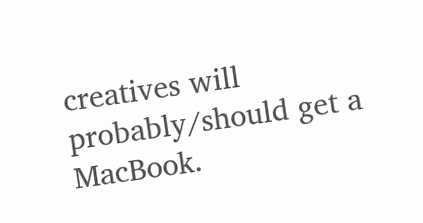creatives will probably/should get a MacBook.